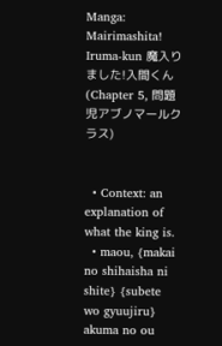Manga: Mairimashita! Iruma-kun 魔入りました!入間くん (Chapter 5, 問題児アブノマールクラス)


  • Context: an explanation of what the king is.
  • maou, {makai no shihaisha ni shite} {subete wo gyuujiru} akuma no ou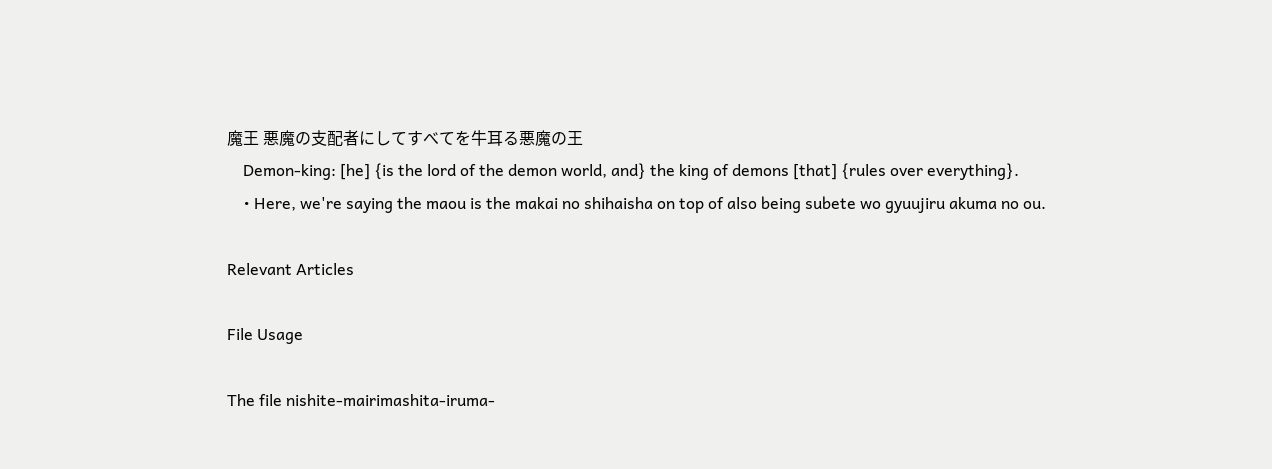魔王 悪魔の支配者にしてすべてを牛耳る悪魔の王
    Demon-king: [he] {is the lord of the demon world, and} the king of demons [that] {rules over everything}.
    • Here, we're saying the maou is the makai no shihaisha on top of also being subete wo gyuujiru akuma no ou.

Relevant Articles

File Usage

The file nishite-mairimashita-iruma-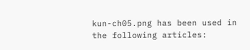kun-ch05.png has been used in the following articles: